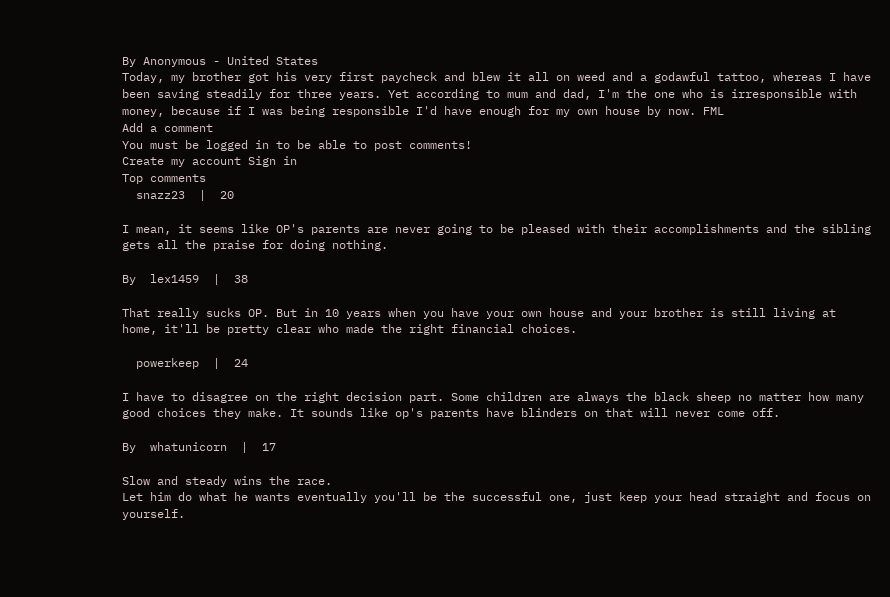By Anonymous - United States
Today, my brother got his very first paycheck and blew it all on weed and a godawful tattoo, whereas I have been saving steadily for three years. Yet according to mum and dad, I'm the one who is irresponsible with money, because if I was being responsible I'd have enough for my own house by now. FML
Add a comment
You must be logged in to be able to post comments!
Create my account Sign in
Top comments
  snazz23  |  20

I mean, it seems like OP's parents are never going to be pleased with their accomplishments and the sibling gets all the praise for doing nothing.

By  lex1459  |  38

That really sucks OP. But in 10 years when you have your own house and your brother is still living at home, it'll be pretty clear who made the right financial choices.

  powerkeep  |  24

I have to disagree on the right decision part. Some children are always the black sheep no matter how many good choices they make. It sounds like op's parents have blinders on that will never come off.

By  whatunicorn  |  17

Slow and steady wins the race.
Let him do what he wants eventually you'll be the successful one, just keep your head straight and focus on yourself.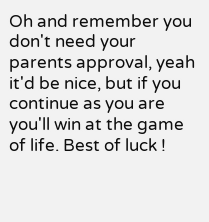Oh and remember you don't need your parents approval, yeah it'd be nice, but if you continue as you are you'll win at the game of life. Best of luck !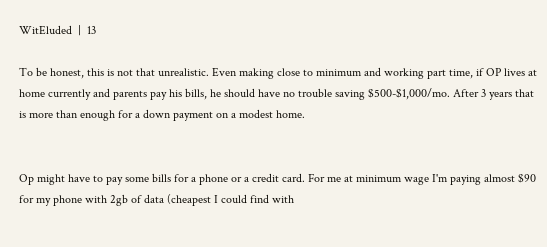WitEluded  |  13

To be honest, this is not that unrealistic. Even making close to minimum and working part time, if OP lives at home currently and parents pay his bills, he should have no trouble saving $500-$1,000/mo. After 3 years that is more than enough for a down payment on a modest home.


Op might have to pay some bills for a phone or a credit card. For me at minimum wage I'm paying almost $90 for my phone with 2gb of data (cheapest I could find with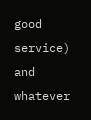good service) and whatever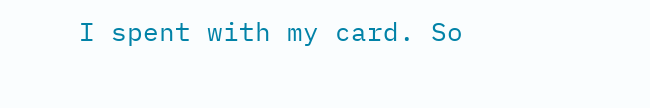I spent with my card. So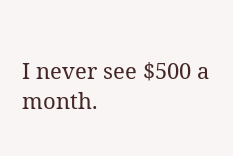I never see $500 a month.